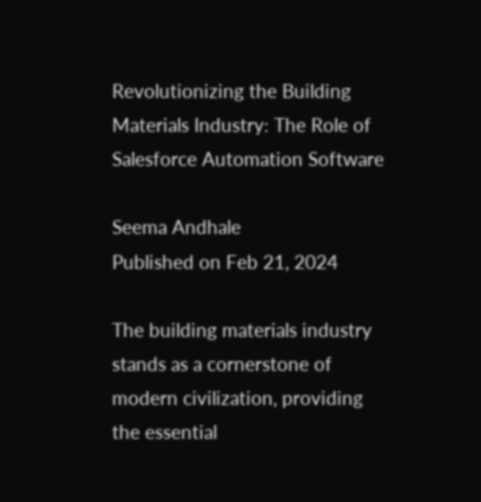Revolutionizing the Building Materials Industry: The Role of Salesforce Automation Software

Seema Andhale
Published on Feb 21, 2024

The building materials industry stands as a cornerstone of modern civilization, providing the essential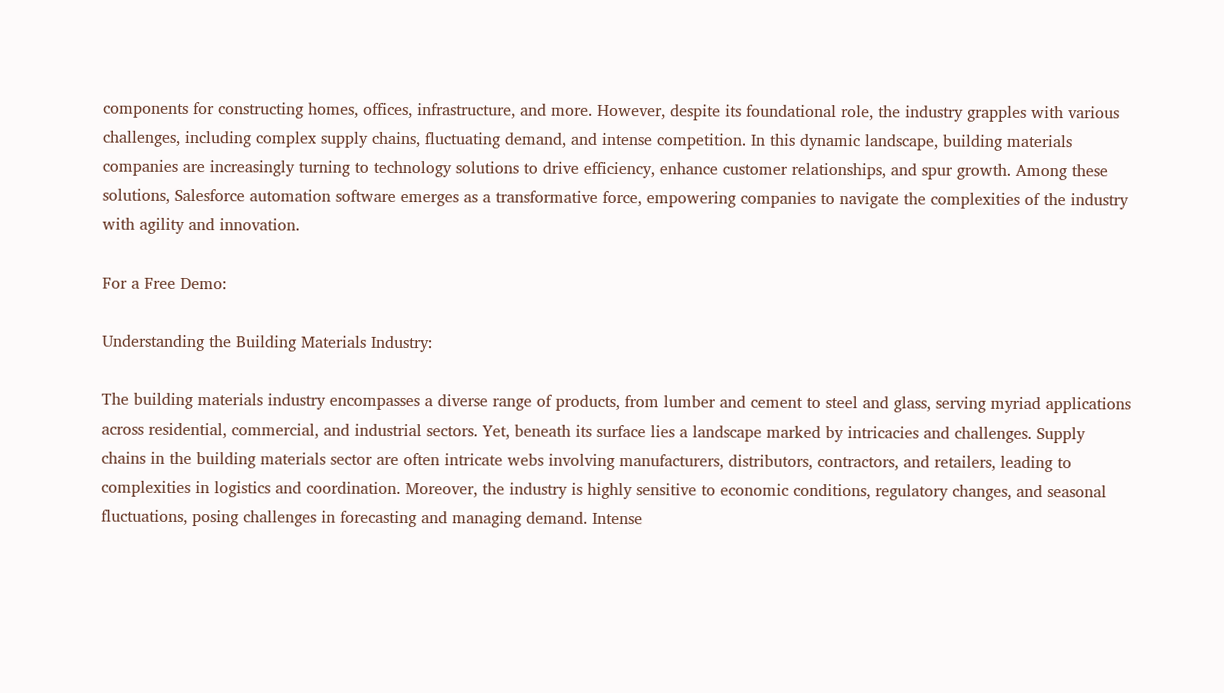components for constructing homes, offices, infrastructure, and more. However, despite its foundational role, the industry grapples with various challenges, including complex supply chains, fluctuating demand, and intense competition. In this dynamic landscape, building materials companies are increasingly turning to technology solutions to drive efficiency, enhance customer relationships, and spur growth. Among these solutions, Salesforce automation software emerges as a transformative force, empowering companies to navigate the complexities of the industry with agility and innovation.

For a Free Demo:

Understanding the Building Materials Industry:

The building materials industry encompasses a diverse range of products, from lumber and cement to steel and glass, serving myriad applications across residential, commercial, and industrial sectors. Yet, beneath its surface lies a landscape marked by intricacies and challenges. Supply chains in the building materials sector are often intricate webs involving manufacturers, distributors, contractors, and retailers, leading to complexities in logistics and coordination. Moreover, the industry is highly sensitive to economic conditions, regulatory changes, and seasonal fluctuations, posing challenges in forecasting and managing demand. Intense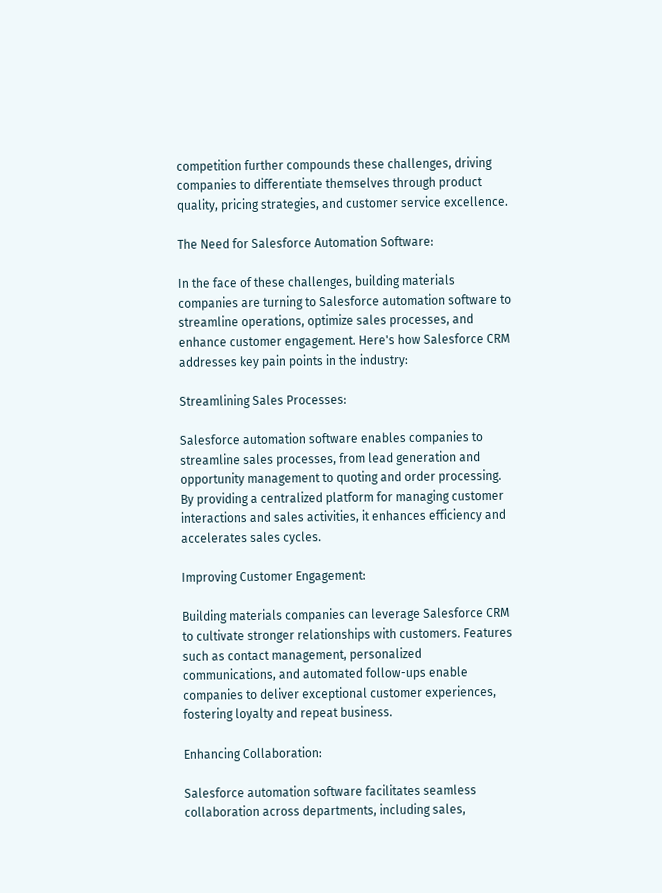competition further compounds these challenges, driving companies to differentiate themselves through product quality, pricing strategies, and customer service excellence.

The Need for Salesforce Automation Software:

In the face of these challenges, building materials companies are turning to Salesforce automation software to streamline operations, optimize sales processes, and enhance customer engagement. Here's how Salesforce CRM addresses key pain points in the industry:

Streamlining Sales Processes:

Salesforce automation software enables companies to streamline sales processes, from lead generation and opportunity management to quoting and order processing. By providing a centralized platform for managing customer interactions and sales activities, it enhances efficiency and accelerates sales cycles.

Improving Customer Engagement:

Building materials companies can leverage Salesforce CRM to cultivate stronger relationships with customers. Features such as contact management, personalized communications, and automated follow-ups enable companies to deliver exceptional customer experiences, fostering loyalty and repeat business.

Enhancing Collaboration:

Salesforce automation software facilitates seamless collaboration across departments, including sales,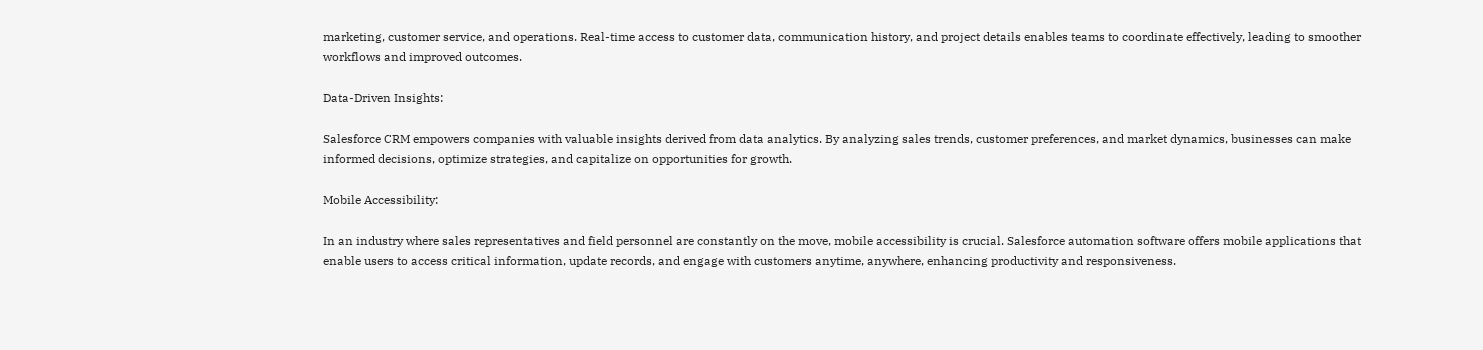marketing, customer service, and operations. Real-time access to customer data, communication history, and project details enables teams to coordinate effectively, leading to smoother workflows and improved outcomes.

Data-Driven Insights:

Salesforce CRM empowers companies with valuable insights derived from data analytics. By analyzing sales trends, customer preferences, and market dynamics, businesses can make informed decisions, optimize strategies, and capitalize on opportunities for growth.

Mobile Accessibility:

In an industry where sales representatives and field personnel are constantly on the move, mobile accessibility is crucial. Salesforce automation software offers mobile applications that enable users to access critical information, update records, and engage with customers anytime, anywhere, enhancing productivity and responsiveness.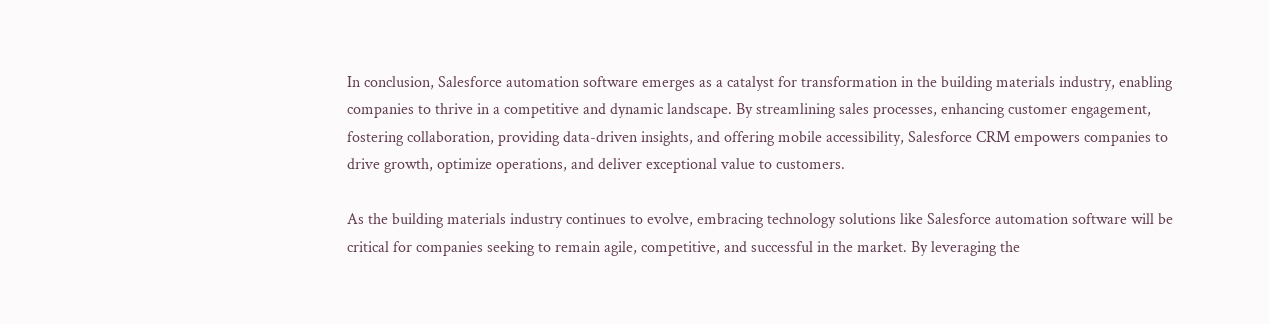In conclusion, Salesforce automation software emerges as a catalyst for transformation in the building materials industry, enabling companies to thrive in a competitive and dynamic landscape. By streamlining sales processes, enhancing customer engagement, fostering collaboration, providing data-driven insights, and offering mobile accessibility, Salesforce CRM empowers companies to drive growth, optimize operations, and deliver exceptional value to customers.

As the building materials industry continues to evolve, embracing technology solutions like Salesforce automation software will be critical for companies seeking to remain agile, competitive, and successful in the market. By leveraging the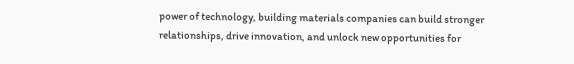power of technology, building materials companies can build stronger relationships, drive innovation, and unlock new opportunities for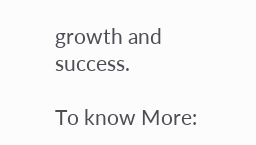growth and success.

To know More: